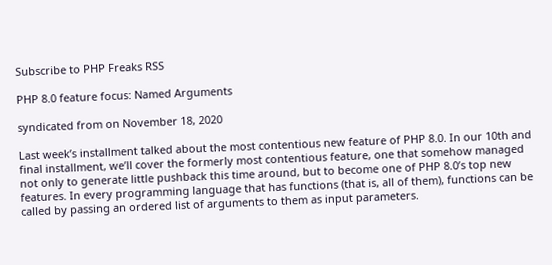Subscribe to PHP Freaks RSS

PHP 8.0 feature focus: Named Arguments

syndicated from on November 18, 2020

Last week’s installment talked about the most contentious new feature of PHP 8.0. In our 10th and final installment, we’ll cover the formerly most contentious feature, one that somehow managed not only to generate little pushback this time around, but to become one of PHP 8.0’s top new features. In every programming language that has functions (that is, all of them), functions can be called by passing an ordered list of arguments to them as input parameters.